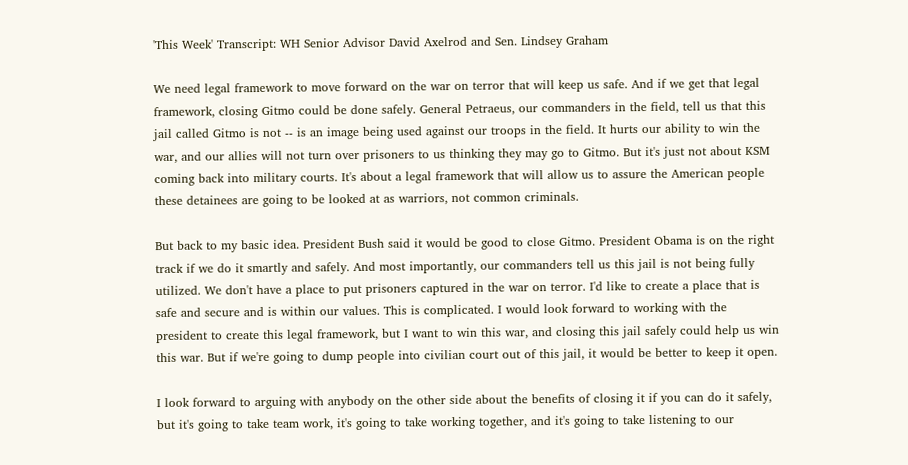'This Week' Transcript: WH Senior Advisor David Axelrod and Sen. Lindsey Graham

We need legal framework to move forward on the war on terror that will keep us safe. And if we get that legal framework, closing Gitmo could be done safely. General Petraeus, our commanders in the field, tell us that this jail called Gitmo is not -- is an image being used against our troops in the field. It hurts our ability to win the war, and our allies will not turn over prisoners to us thinking they may go to Gitmo. But it's just not about KSM coming back into military courts. It's about a legal framework that will allow us to assure the American people these detainees are going to be looked at as warriors, not common criminals.

But back to my basic idea. President Bush said it would be good to close Gitmo. President Obama is on the right track if we do it smartly and safely. And most importantly, our commanders tell us this jail is not being fully utilized. We don't have a place to put prisoners captured in the war on terror. I'd like to create a place that is safe and secure and is within our values. This is complicated. I would look forward to working with the president to create this legal framework, but I want to win this war, and closing this jail safely could help us win this war. But if we're going to dump people into civilian court out of this jail, it would be better to keep it open.

I look forward to arguing with anybody on the other side about the benefits of closing it if you can do it safely, but it's going to take team work, it's going to take working together, and it's going to take listening to our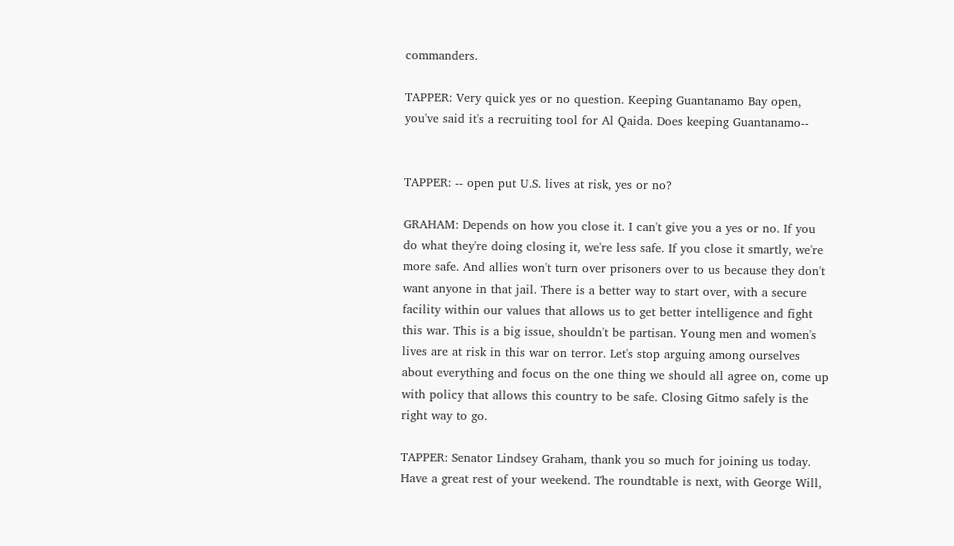commanders.

TAPPER: Very quick yes or no question. Keeping Guantanamo Bay open, you've said it's a recruiting tool for Al Qaida. Does keeping Guantanamo--


TAPPER: -- open put U.S. lives at risk, yes or no?

GRAHAM: Depends on how you close it. I can't give you a yes or no. If you do what they're doing closing it, we're less safe. If you close it smartly, we're more safe. And allies won't turn over prisoners over to us because they don't want anyone in that jail. There is a better way to start over, with a secure facility within our values that allows us to get better intelligence and fight this war. This is a big issue, shouldn't be partisan. Young men and women's lives are at risk in this war on terror. Let's stop arguing among ourselves about everything and focus on the one thing we should all agree on, come up with policy that allows this country to be safe. Closing Gitmo safely is the right way to go.

TAPPER: Senator Lindsey Graham, thank you so much for joining us today. Have a great rest of your weekend. The roundtable is next, with George Will,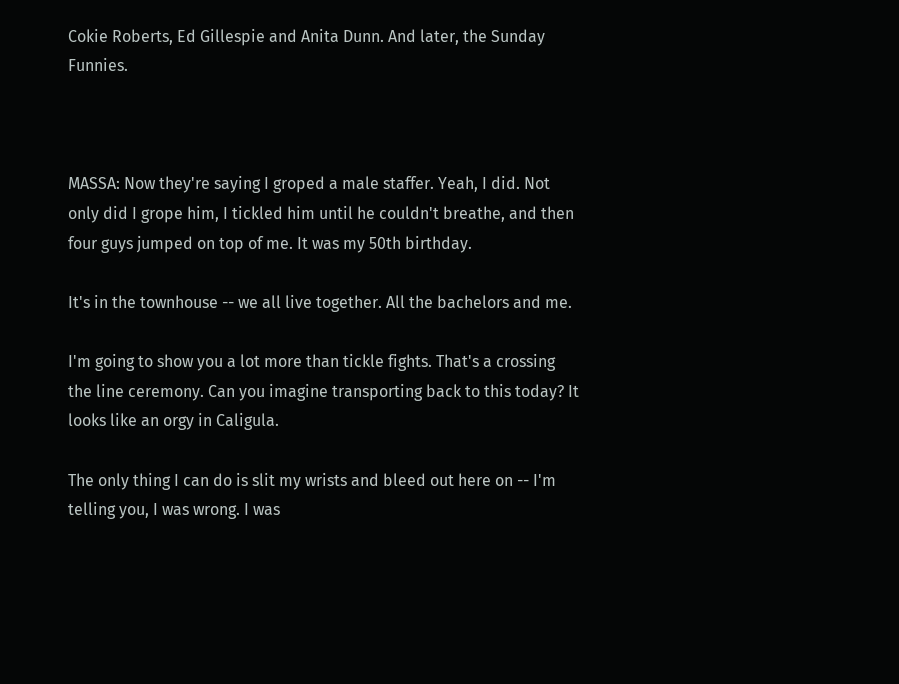Cokie Roberts, Ed Gillespie and Anita Dunn. And later, the Sunday Funnies.



MASSA: Now they're saying I groped a male staffer. Yeah, I did. Not only did I grope him, I tickled him until he couldn't breathe, and then four guys jumped on top of me. It was my 50th birthday.

It's in the townhouse -- we all live together. All the bachelors and me.

I'm going to show you a lot more than tickle fights. That's a crossing the line ceremony. Can you imagine transporting back to this today? It looks like an orgy in Caligula.

The only thing I can do is slit my wrists and bleed out here on -- I'm telling you, I was wrong. I was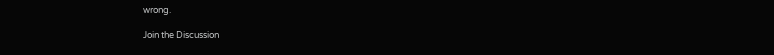wrong.

Join the Discussion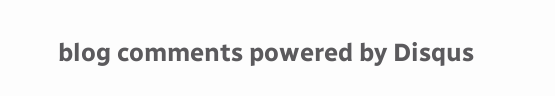blog comments powered by Disqus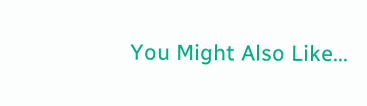You Might Also Like...